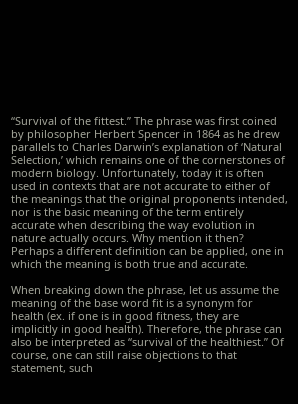“Survival of the fittest.” The phrase was first coined by philosopher Herbert Spencer in 1864 as he drew parallels to Charles Darwin’s explanation of ‘Natural Selection,’ which remains one of the cornerstones of modern biology. Unfortunately, today it is often used in contexts that are not accurate to either of the meanings that the original proponents intended, nor is the basic meaning of the term entirely accurate when describing the way evolution in nature actually occurs. Why mention it then? Perhaps a different definition can be applied, one in which the meaning is both true and accurate.

When breaking down the phrase, let us assume the meaning of the base word fit is a synonym for health (ex. if one is in good fitness, they are implicitly in good health). Therefore, the phrase can also be interpreted as “survival of the healthiest.” Of course, one can still raise objections to that statement, such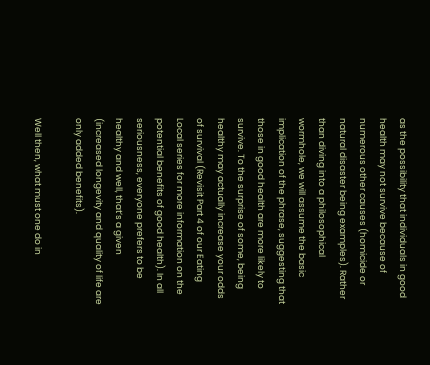as the possibility that individuals in good health may not survive because of numerous other causes (homicide or natural disaster being examples). Rather than diving into a philosophical wormhole, we will assume the basic implication of the phrase, suggesting that those in good health are more likely to survive. To the surprise of some, being healthy may actually increase your odds of survival (Revisit Part 4 of our Eating Local series for more information on the potential benefits of good health). In all seriousness, everyone prefers to be healthy and well, that’s a given (increased longevity and quality of life are only added benefits).

Well then, what must one do in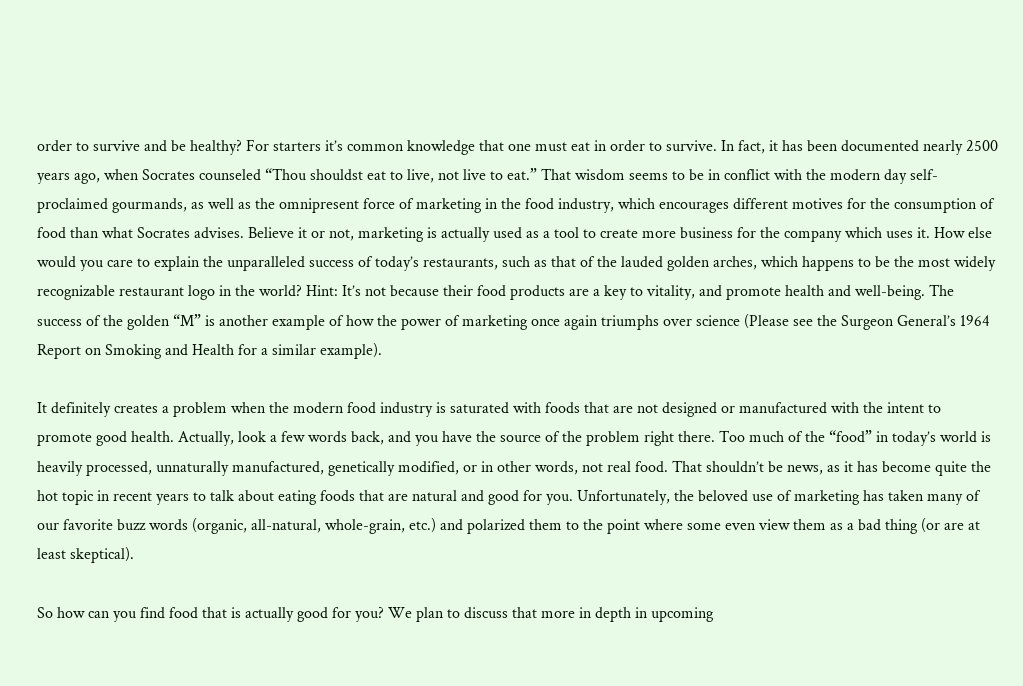order to survive and be healthy? For starters it’s common knowledge that one must eat in order to survive. In fact, it has been documented nearly 2500 years ago, when Socrates counseled “Thou shouldst eat to live, not live to eat.” That wisdom seems to be in conflict with the modern day self-proclaimed gourmands, as well as the omnipresent force of marketing in the food industry, which encourages different motives for the consumption of food than what Socrates advises. Believe it or not, marketing is actually used as a tool to create more business for the company which uses it. How else would you care to explain the unparalleled success of today’s restaurants, such as that of the lauded golden arches, which happens to be the most widely recognizable restaurant logo in the world? Hint: It’s not because their food products are a key to vitality, and promote health and well-being. The success of the golden “M” is another example of how the power of marketing once again triumphs over science (Please see the Surgeon General’s 1964 Report on Smoking and Health for a similar example).

It definitely creates a problem when the modern food industry is saturated with foods that are not designed or manufactured with the intent to promote good health. Actually, look a few words back, and you have the source of the problem right there. Too much of the “food” in today’s world is heavily processed, unnaturally manufactured, genetically modified, or in other words, not real food. That shouldn’t be news, as it has become quite the hot topic in recent years to talk about eating foods that are natural and good for you. Unfortunately, the beloved use of marketing has taken many of our favorite buzz words (organic, all-natural, whole-grain, etc.) and polarized them to the point where some even view them as a bad thing (or are at least skeptical).

So how can you find food that is actually good for you? We plan to discuss that more in depth in upcoming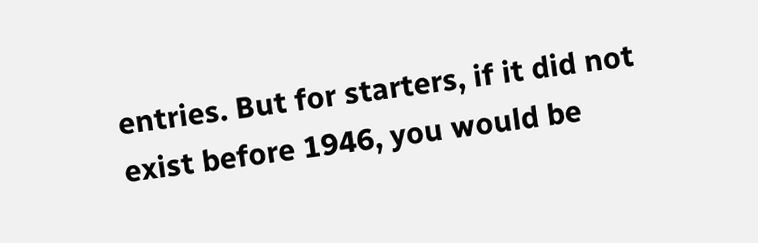entries. But for starters, if it did not exist before 1946, you would be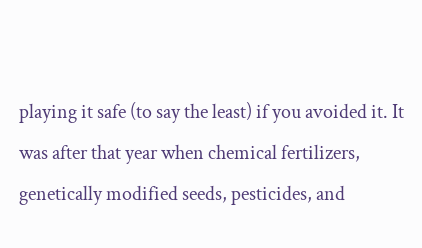playing it safe (to say the least) if you avoided it. It was after that year when chemical fertilizers, genetically modified seeds, pesticides, and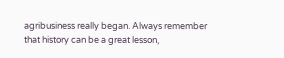agribusiness really began. Always remember that history can be a great lesson,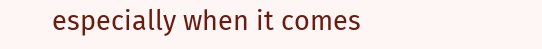especially when it comes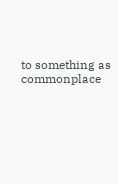to something as commonplace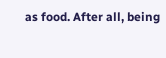as food. After all, being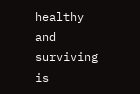healthy and surviving is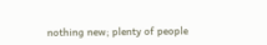nothing new; plenty of people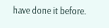have done it before.